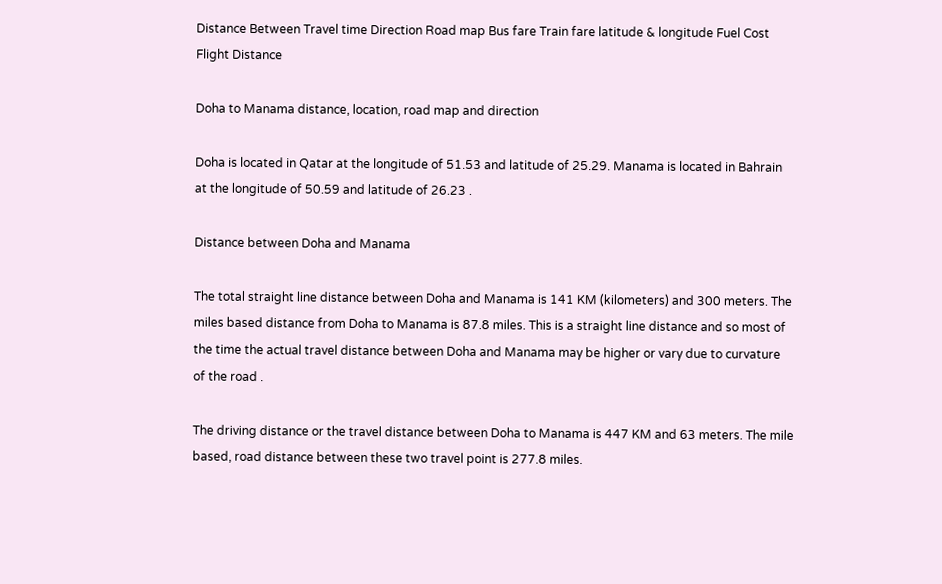Distance Between Travel time Direction Road map Bus fare Train fare latitude & longitude Fuel Cost Flight Distance

Doha to Manama distance, location, road map and direction

Doha is located in Qatar at the longitude of 51.53 and latitude of 25.29. Manama is located in Bahrain at the longitude of 50.59 and latitude of 26.23 .

Distance between Doha and Manama

The total straight line distance between Doha and Manama is 141 KM (kilometers) and 300 meters. The miles based distance from Doha to Manama is 87.8 miles. This is a straight line distance and so most of the time the actual travel distance between Doha and Manama may be higher or vary due to curvature of the road .

The driving distance or the travel distance between Doha to Manama is 447 KM and 63 meters. The mile based, road distance between these two travel point is 277.8 miles.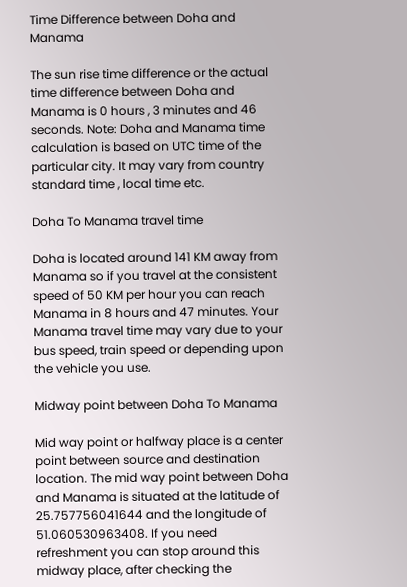Time Difference between Doha and Manama

The sun rise time difference or the actual time difference between Doha and Manama is 0 hours , 3 minutes and 46 seconds. Note: Doha and Manama time calculation is based on UTC time of the particular city. It may vary from country standard time , local time etc.

Doha To Manama travel time

Doha is located around 141 KM away from Manama so if you travel at the consistent speed of 50 KM per hour you can reach Manama in 8 hours and 47 minutes. Your Manama travel time may vary due to your bus speed, train speed or depending upon the vehicle you use.

Midway point between Doha To Manama

Mid way point or halfway place is a center point between source and destination location. The mid way point between Doha and Manama is situated at the latitude of 25.757756041644 and the longitude of 51.060530963408. If you need refreshment you can stop around this midway place, after checking the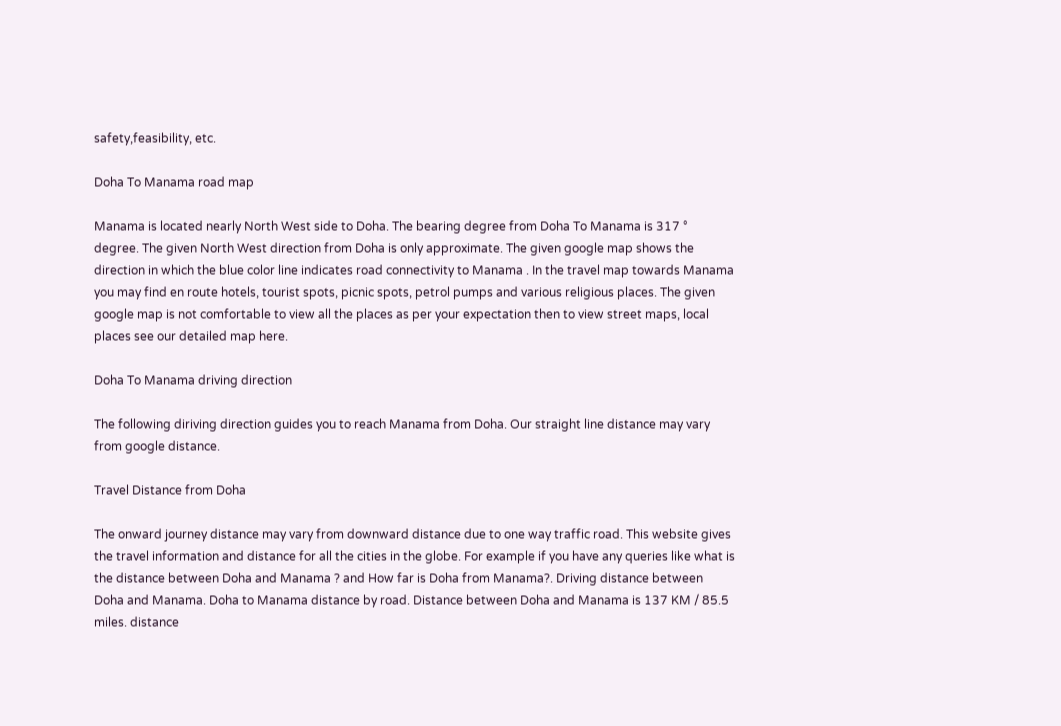safety,feasibility, etc.

Doha To Manama road map

Manama is located nearly North West side to Doha. The bearing degree from Doha To Manama is 317 ° degree. The given North West direction from Doha is only approximate. The given google map shows the direction in which the blue color line indicates road connectivity to Manama . In the travel map towards Manama you may find en route hotels, tourist spots, picnic spots, petrol pumps and various religious places. The given google map is not comfortable to view all the places as per your expectation then to view street maps, local places see our detailed map here.

Doha To Manama driving direction

The following diriving direction guides you to reach Manama from Doha. Our straight line distance may vary from google distance.

Travel Distance from Doha

The onward journey distance may vary from downward distance due to one way traffic road. This website gives the travel information and distance for all the cities in the globe. For example if you have any queries like what is the distance between Doha and Manama ? and How far is Doha from Manama?. Driving distance between Doha and Manama. Doha to Manama distance by road. Distance between Doha and Manama is 137 KM / 85.5 miles. distance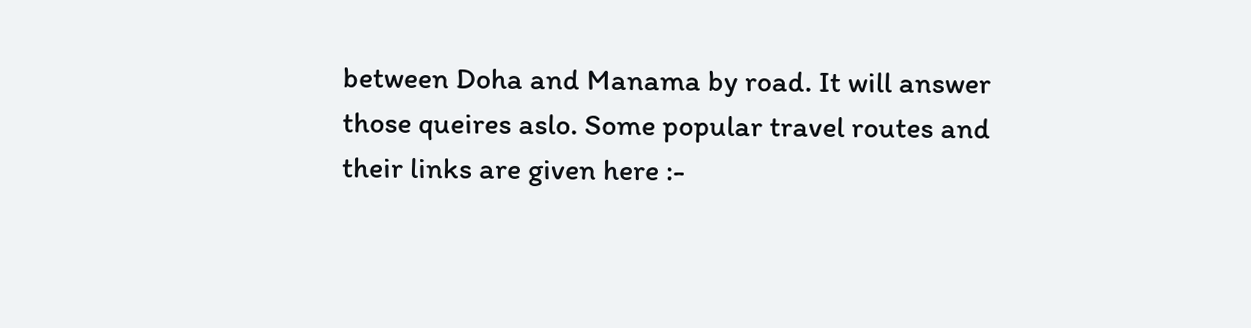between Doha and Manama by road. It will answer those queires aslo. Some popular travel routes and their links are given here :-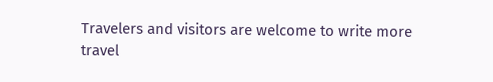Travelers and visitors are welcome to write more travel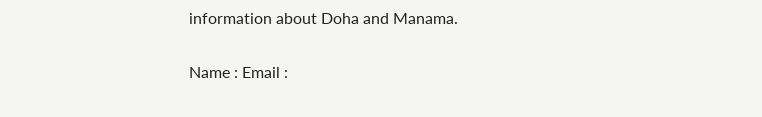information about Doha and Manama.

Name : Email :